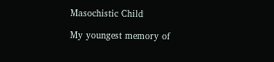Masochistic Child

My youngest memory of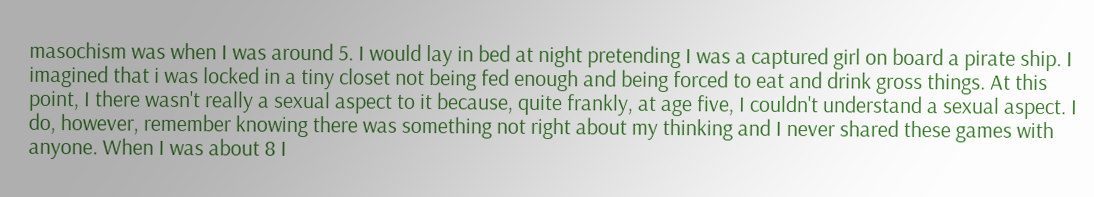masochism was when I was around 5. I would lay in bed at night pretending I was a captured girl on board a pirate ship. I imagined that i was locked in a tiny closet not being fed enough and being forced to eat and drink gross things. At this point, I there wasn't really a sexual aspect to it because, quite frankly, at age five, I couldn't understand a sexual aspect. I do, however, remember knowing there was something not right about my thinking and I never shared these games with anyone. When I was about 8 I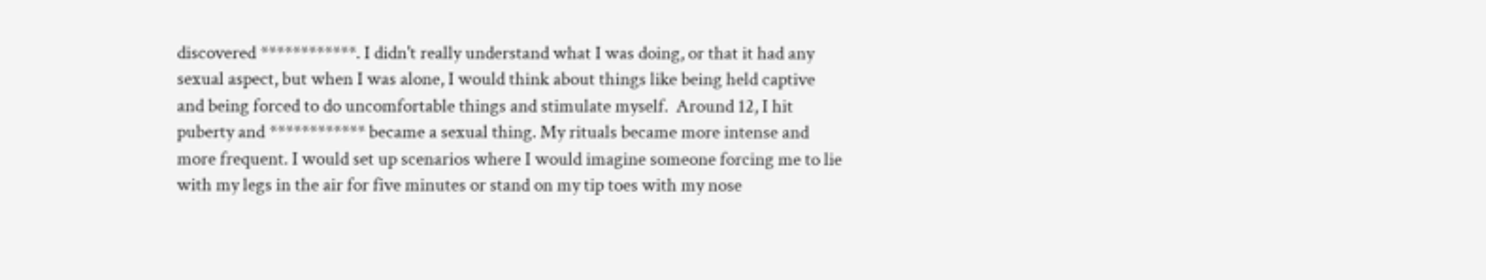discovered ************. I didn't really understand what I was doing, or that it had any sexual aspect, but when I was alone, I would think about things like being held captive and being forced to do uncomfortable things and stimulate myself.  Around 12, I hit puberty and ************ became a sexual thing. My rituals became more intense and more frequent. I would set up scenarios where I would imagine someone forcing me to lie with my legs in the air for five minutes or stand on my tip toes with my nose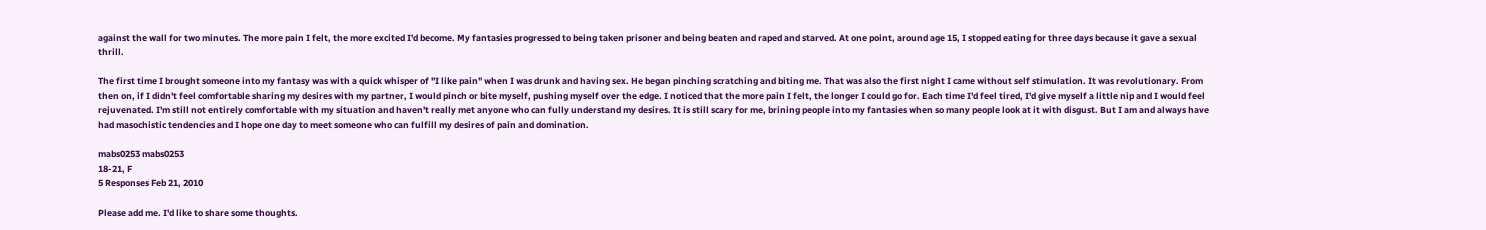against the wall for two minutes. The more pain I felt, the more excited I'd become. My fantasies progressed to being taken prisoner and being beaten and raped and starved. At one point, around age 15, I stopped eating for three days because it gave a sexual thrill.

The first time I brought someone into my fantasy was with a quick whisper of "I like pain" when I was drunk and having sex. He began pinching scratching and biting me. That was also the first night I came without self stimulation. It was revolutionary. From then on, if I didn't feel comfortable sharing my desires with my partner, I would pinch or bite myself, pushing myself over the edge. I noticed that the more pain I felt, the longer I could go for. Each time I'd feel tired, I'd give myself a little nip and I would feel rejuvenated. I'm still not entirely comfortable with my situation and haven't really met anyone who can fully understand my desires. It is still scary for me, brining people into my fantasies when so many people look at it with disgust. But I am and always have had masochistic tendencies and I hope one day to meet someone who can fulfill my desires of pain and domination.

mabs0253 mabs0253
18-21, F
5 Responses Feb 21, 2010

Please add me. I'd like to share some thoughts.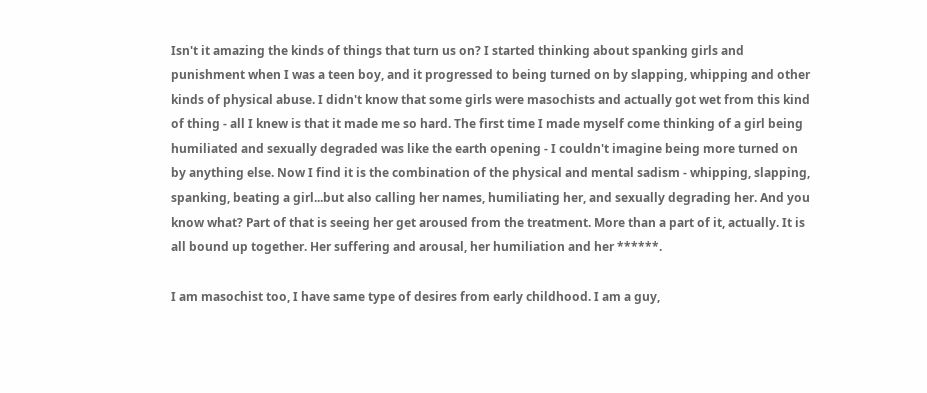Isn't it amazing the kinds of things that turn us on? I started thinking about spanking girls and punishment when I was a teen boy, and it progressed to being turned on by slapping, whipping and other kinds of physical abuse. I didn't know that some girls were masochists and actually got wet from this kind of thing - all I knew is that it made me so hard. The first time I made myself come thinking of a girl being humiliated and sexually degraded was like the earth opening - I couldn't imagine being more turned on by anything else. Now I find it is the combination of the physical and mental sadism - whipping, slapping, spanking, beating a girl...but also calling her names, humiliating her, and sexually degrading her. And you know what? Part of that is seeing her get aroused from the treatment. More than a part of it, actually. It is all bound up together. Her suffering and arousal, her humiliation and her ******.

I am masochist too, I have same type of desires from early childhood. I am a guy,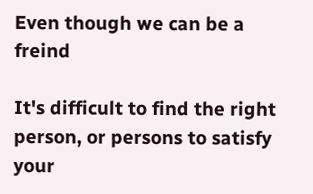Even though we can be a freind

It's difficult to find the right person, or persons to satisfy your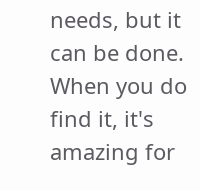needs, but it can be done. When you do find it, it's amazing for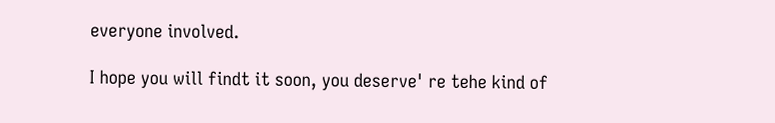everyone involved.

I hope you will findt it soon, you deserve' re tehe kind of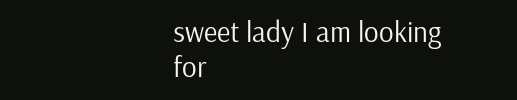sweet lady I am looking for